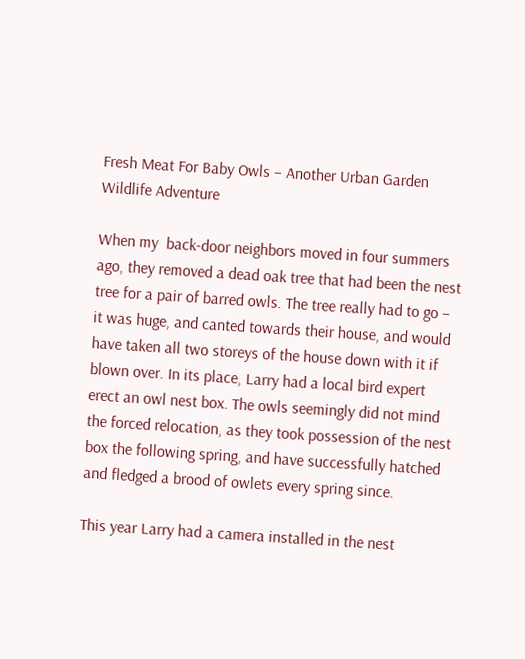Fresh Meat For Baby Owls – Another Urban Garden Wildlife Adventure

When my  back-door neighbors moved in four summers ago, they removed a dead oak tree that had been the nest tree for a pair of barred owls. The tree really had to go – it was huge, and canted towards their house, and would have taken all two storeys of the house down with it if blown over. In its place, Larry had a local bird expert erect an owl nest box. The owls seemingly did not mind the forced relocation, as they took possession of the nest box the following spring, and have successfully hatched and fledged a brood of owlets every spring since.

This year Larry had a camera installed in the nest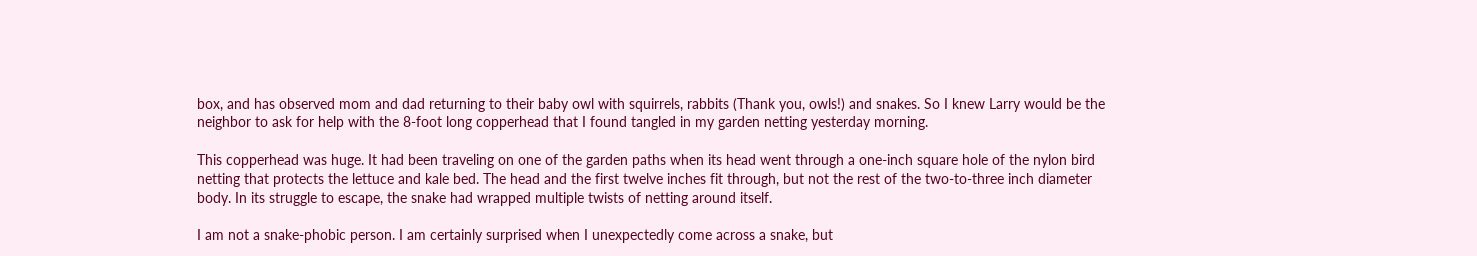box, and has observed mom and dad returning to their baby owl with squirrels, rabbits (Thank you, owls!) and snakes. So I knew Larry would be the neighbor to ask for help with the 8-foot long copperhead that I found tangled in my garden netting yesterday morning.

This copperhead was huge. It had been traveling on one of the garden paths when its head went through a one-inch square hole of the nylon bird netting that protects the lettuce and kale bed. The head and the first twelve inches fit through, but not the rest of the two-to-three inch diameter body. In its struggle to escape, the snake had wrapped multiple twists of netting around itself.

I am not a snake-phobic person. I am certainly surprised when I unexpectedly come across a snake, but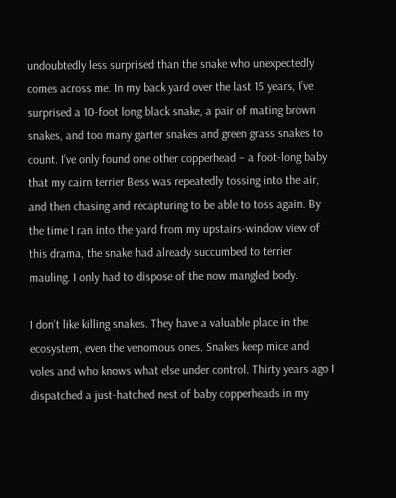undoubtedly less surprised than the snake who unexpectedly comes across me. In my back yard over the last 15 years, I’ve surprised a 10-foot long black snake, a pair of mating brown snakes, and too many garter snakes and green grass snakes to count. I’ve only found one other copperhead – a foot-long baby that my cairn terrier Bess was repeatedly tossing into the air, and then chasing and recapturing to be able to toss again. By the time I ran into the yard from my upstairs-window view of this drama, the snake had already succumbed to terrier mauling. I only had to dispose of the now mangled body.

I don’t like killing snakes. They have a valuable place in the ecosystem, even the venomous ones. Snakes keep mice and voles and who knows what else under control. Thirty years ago I dispatched a just-hatched nest of baby copperheads in my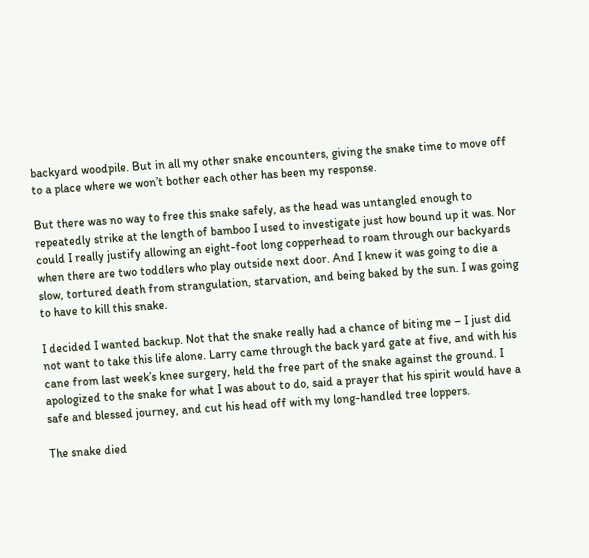backyard woodpile. But in all my other snake encounters, giving the snake time to move off to a place where we won’t bother each other has been my response.

But there was no way to free this snake safely, as the head was untangled enough to repeatedly strike at the length of bamboo I used to investigate just how bound up it was. Nor could I really justify allowing an eight-foot long copperhead to roam through our backyards when there are two toddlers who play outside next door. And I knew it was going to die a slow, tortured death from strangulation, starvation, and being baked by the sun. I was going to have to kill this snake.

I decided I wanted backup. Not that the snake really had a chance of biting me – I just did not want to take this life alone. Larry came through the back yard gate at five, and with his cane from last week’s knee surgery, held the free part of the snake against the ground. I apologized to the snake for what I was about to do, said a prayer that his spirit would have a safe and blessed journey, and cut his head off with my long-handled tree loppers.

The snake died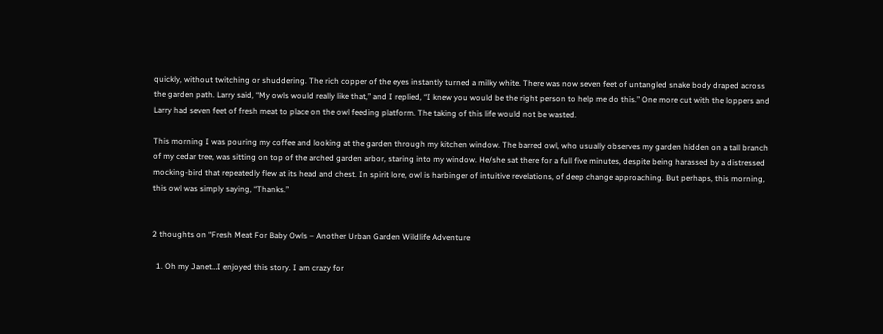quickly, without twitching or shuddering. The rich copper of the eyes instantly turned a milky white. There was now seven feet of untangled snake body draped across the garden path. Larry said, “My owls would really like that,” and I replied, “I knew you would be the right person to help me do this.” One more cut with the loppers and Larry had seven feet of fresh meat to place on the owl feeding platform. The taking of this life would not be wasted.

This morning I was pouring my coffee and looking at the garden through my kitchen window. The barred owl, who usually observes my garden hidden on a tall branch of my cedar tree, was sitting on top of the arched garden arbor, staring into my window. He/she sat there for a full five minutes, despite being harassed by a distressed mocking-bird that repeatedly flew at its head and chest. In spirit lore, owl is harbinger of intuitive revelations, of deep change approaching. But perhaps, this morning, this owl was simply saying, “Thanks.”


2 thoughts on “Fresh Meat For Baby Owls – Another Urban Garden Wildlife Adventure

  1. Oh my Janet…I enjoyed this story. I am crazy for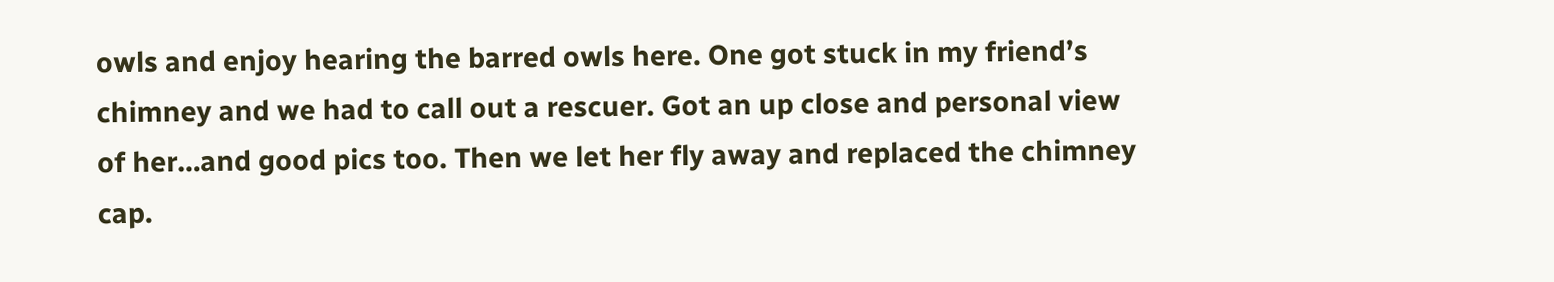owls and enjoy hearing the barred owls here. One got stuck in my friend’s chimney and we had to call out a rescuer. Got an up close and personal view of her…and good pics too. Then we let her fly away and replaced the chimney cap.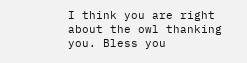I think you are right about the owl thanking you. Bless you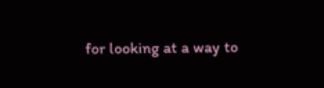for looking at a way to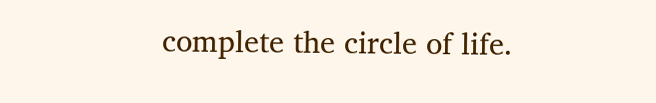complete the circle of life.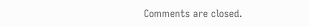Comments are closed.